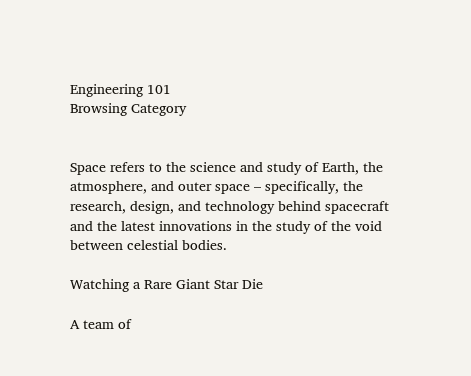Engineering 101
Browsing Category


Space refers to the science and study of Earth, the atmosphere, and outer space – specifically, the research, design, and technology behind spacecraft and the latest innovations in the study of the void between celestial bodies.

Watching a Rare Giant Star Die

A team of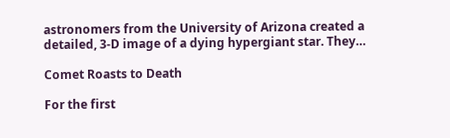astronomers from the University of Arizona created a detailed, 3-D image of a dying hypergiant star. They…

Comet Roasts to Death

For the first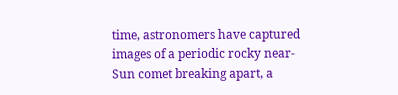time, astronomers have captured images of a periodic rocky near-Sun comet breaking apart, a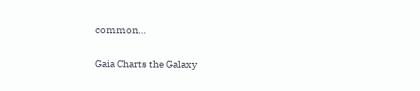common…

Gaia Charts the Galaxy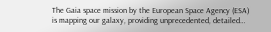The Gaia space mission by the European Space Agency (ESA) is mapping our galaxy, providing unprecedented, detailed…